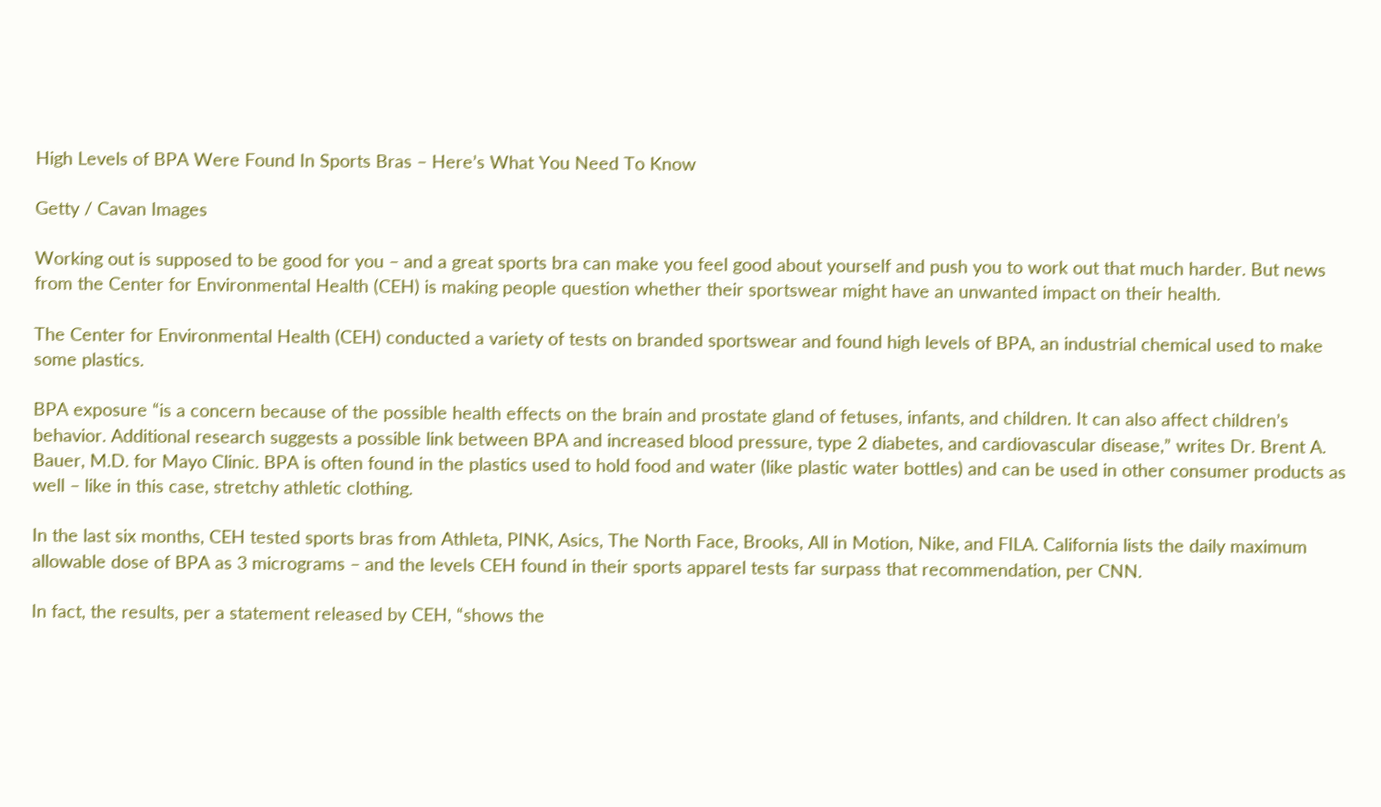High Levels of BPA Were Found In Sports Bras – Here’s What You Need To Know

Getty / Cavan Images

Working out is supposed to be good for you – and a great sports bra can make you feel good about yourself and push you to work out that much harder. But news from the Center for Environmental Health (CEH) is making people question whether their sportswear might have an unwanted impact on their health.

The Center for Environmental Health (CEH) conducted a variety of tests on branded sportswear and found high levels of BPA, an industrial chemical used to make some plastics.

BPA exposure “is a concern because of the possible health effects on the brain and prostate gland of fetuses, infants, and children. It can also affect children’s behavior. Additional research suggests a possible link between BPA and increased blood pressure, type 2 diabetes, and cardiovascular disease,” writes Dr. Brent A. Bauer, M.D. for Mayo Clinic. BPA is often found in the plastics used to hold food and water (like plastic water bottles) and can be used in other consumer products as well – like in this case, stretchy athletic clothing.

In the last six months, CEH tested sports bras from Athleta, PINK, Asics, The North Face, Brooks, All in Motion, Nike, and FILA. California lists the daily maximum allowable dose of BPA as 3 micrograms – and the levels CEH found in their sports apparel tests far surpass that recommendation, per CNN.

In fact, the results, per a statement released by CEH, “shows the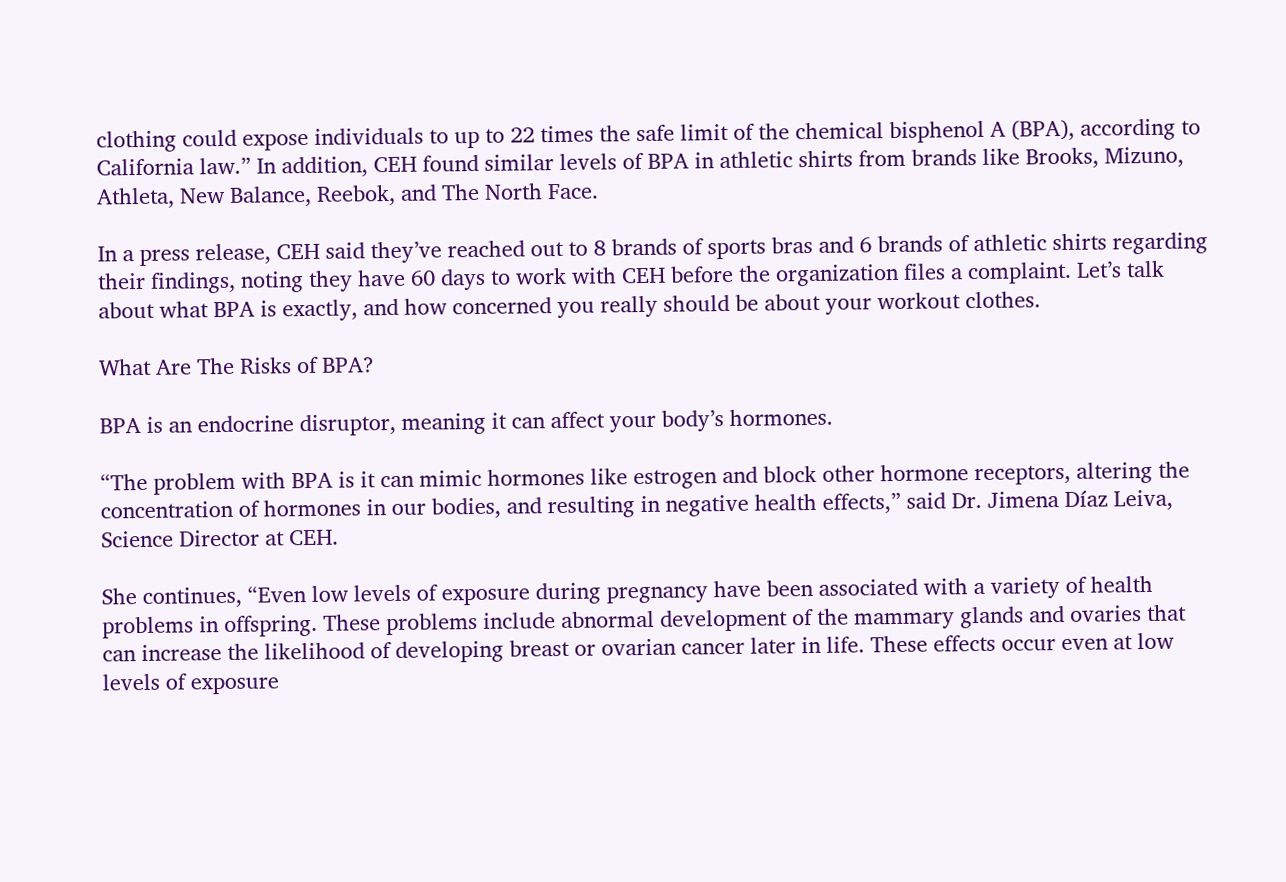clothing could expose individuals to up to 22 times the safe limit of the chemical bisphenol A (BPA), according to California law.” In addition, CEH found similar levels of BPA in athletic shirts from brands like Brooks, Mizuno, Athleta, New Balance, Reebok, and The North Face.

In a press release, CEH said they’ve reached out to 8 brands of sports bras and 6 brands of athletic shirts regarding their findings, noting they have 60 days to work with CEH before the organization files a complaint. Let’s talk about what BPA is exactly, and how concerned you really should be about your workout clothes.

What Are The Risks of BPA?

BPA is an endocrine disruptor, meaning it can affect your body’s hormones.

“The problem with BPA is it can mimic hormones like estrogen and block other hormone receptors, altering the concentration of hormones in our bodies, and resulting in negative health effects,” said Dr. Jimena Díaz Leiva, Science Director at CEH.

She continues, “Even low levels of exposure during pregnancy have been associated with a variety of health problems in offspring. These problems include abnormal development of the mammary glands and ovaries that can increase the likelihood of developing breast or ovarian cancer later in life. These effects occur even at low levels of exposure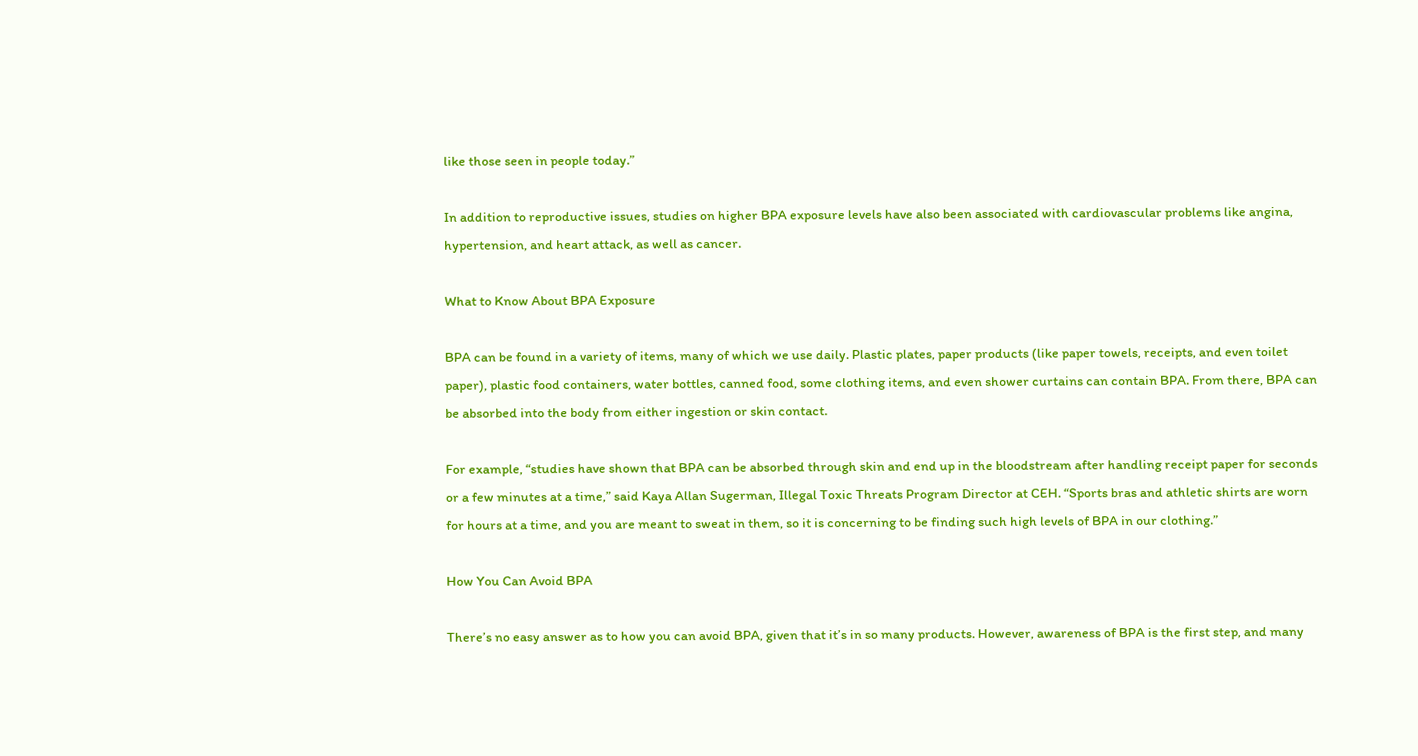like those seen in people today.”

In addition to reproductive issues, studies on higher BPA exposure levels have also been associated with cardiovascular problems like angina, hypertension, and heart attack, as well as cancer.

What to Know About BPA Exposure

BPA can be found in a variety of items, many of which we use daily. Plastic plates, paper products (like paper towels, receipts, and even toilet paper), plastic food containers, water bottles, canned food, some clothing items, and even shower curtains can contain BPA. From there, BPA can be absorbed into the body from either ingestion or skin contact.

For example, “studies have shown that BPA can be absorbed through skin and end up in the bloodstream after handling receipt paper for seconds or a few minutes at a time,” said Kaya Allan Sugerman, Illegal Toxic Threats Program Director at CEH. “Sports bras and athletic shirts are worn for hours at a time, and you are meant to sweat in them, so it is concerning to be finding such high levels of BPA in our clothing.”

How You Can Avoid BPA

There’s no easy answer as to how you can avoid BPA, given that it’s in so many products. However, awareness of BPA is the first step, and many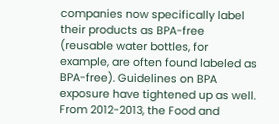companies now specifically label their products as BPA-free (reusable water bottles, for example, are often found labeled as BPA-free). Guidelines on BPA exposure have tightened up as well. From 2012-2013, the Food and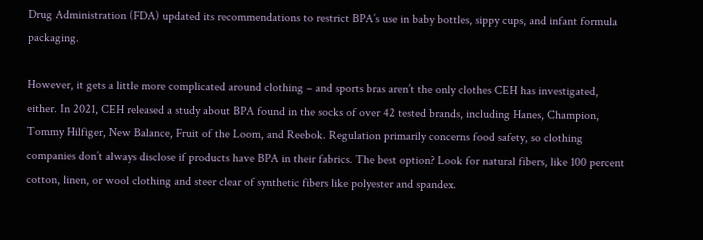Drug Administration (FDA) updated its recommendations to restrict BPA’s use in baby bottles, sippy cups, and infant formula packaging.

However, it gets a little more complicated around clothing – and sports bras aren’t the only clothes CEH has investigated, either. In 2021, CEH released a study about BPA found in the socks of over 42 tested brands, including Hanes, Champion, Tommy Hilfiger, New Balance, Fruit of the Loom, and Reebok. Regulation primarily concerns food safety, so clothing companies don’t always disclose if products have BPA in their fabrics. The best option? Look for natural fibers, like 100 percent cotton, linen, or wool clothing and steer clear of synthetic fibers like polyester and spandex.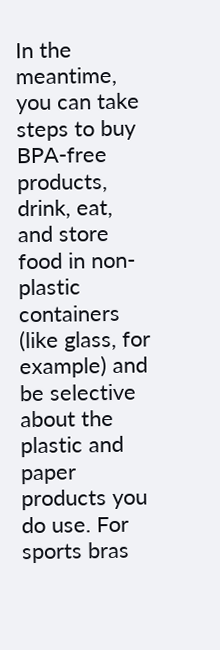In the meantime, you can take steps to buy BPA-free products, drink, eat, and store food in non-plastic containers (like glass, for example) and be selective about the plastic and paper products you do use. For sports bras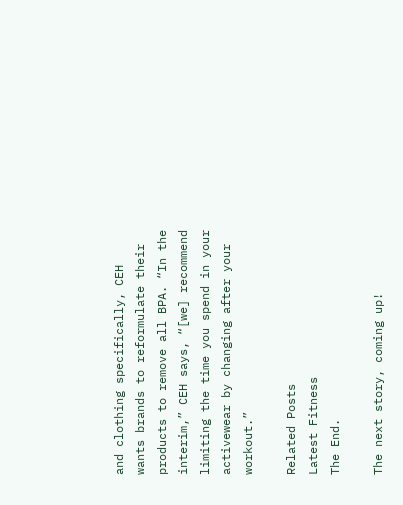and clothing specifically, CEH wants brands to reformulate their products to remove all BPA. “In the interim,” CEH says, “[we] recommend limiting the time you spend in your activewear by changing after your workout.”

Related Posts
Latest Fitness
The End.

The next story, coming up!